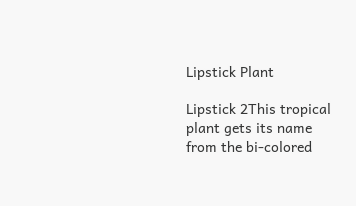Lipstick Plant

Lipstick 2This tropical plant gets its name from the bi-colored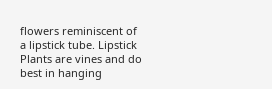flowers reminiscent of a lipstick tube. Lipstick Plants are vines and do best in hanging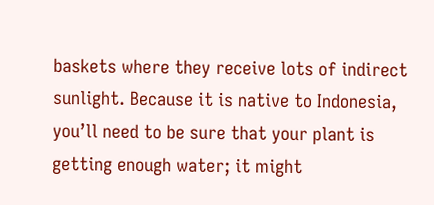baskets where they receive lots of indirect sunlight. Because it is native to Indonesia, you’ll need to be sure that your plant is getting enough water; it might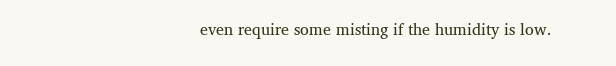even require some misting if the humidity is low.